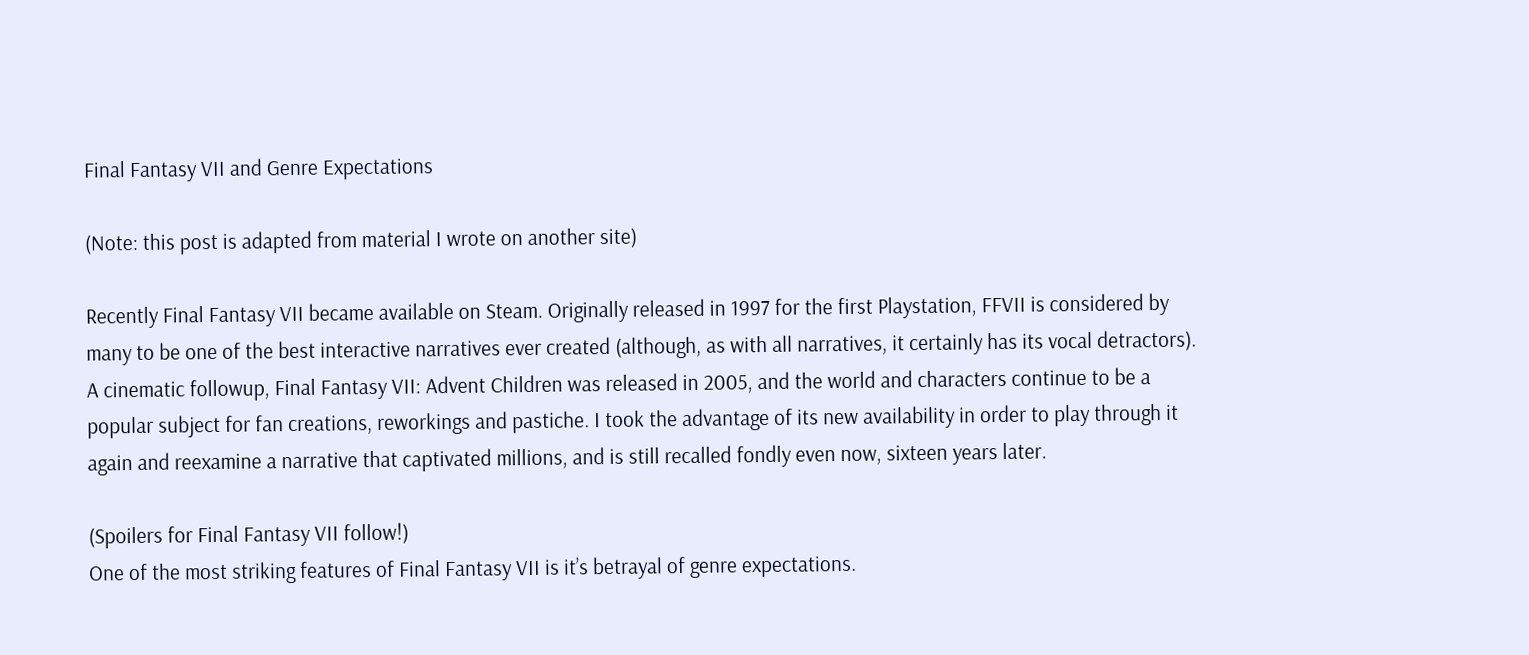Final Fantasy VII and Genre Expectations

(Note: this post is adapted from material I wrote on another site)

Recently Final Fantasy VII became available on Steam. Originally released in 1997 for the first Playstation, FFVII is considered by many to be one of the best interactive narratives ever created (although, as with all narratives, it certainly has its vocal detractors). A cinematic followup, Final Fantasy VII: Advent Children was released in 2005, and the world and characters continue to be a popular subject for fan creations, reworkings and pastiche. I took the advantage of its new availability in order to play through it again and reexamine a narrative that captivated millions, and is still recalled fondly even now, sixteen years later.

(Spoilers for Final Fantasy VII follow!)
One of the most striking features of Final Fantasy VII is it’s betrayal of genre expectations.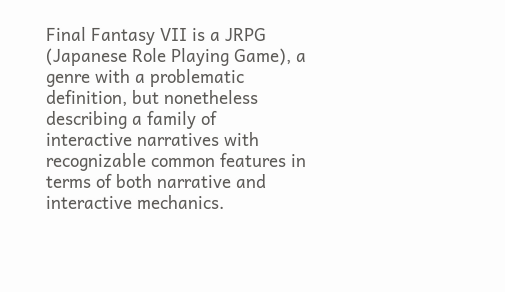Final Fantasy VII is a JRPG (Japanese Role Playing Game), a genre with a problematic definition, but nonetheless describing a family of interactive narratives with recognizable common features in terms of both narrative and interactive mechanics.